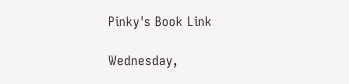Pinky's Book Link

Wednesday,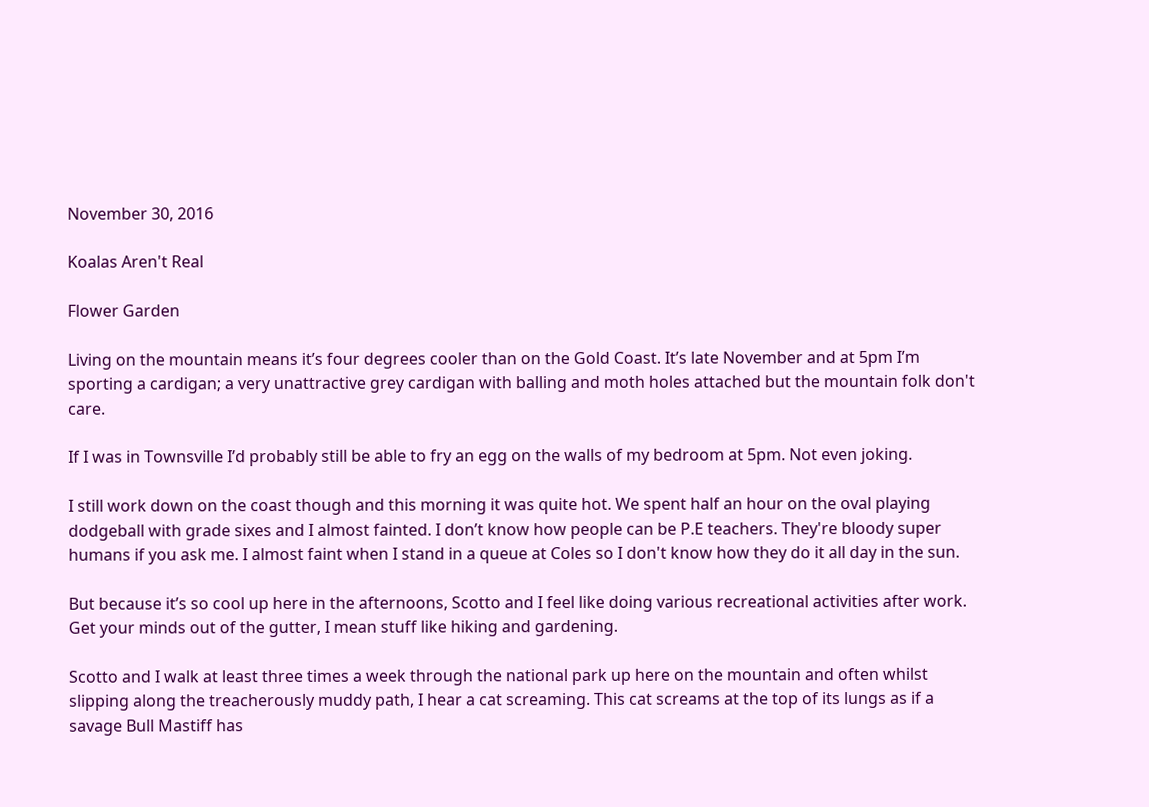November 30, 2016

Koalas Aren't Real

Flower Garden

Living on the mountain means it’s four degrees cooler than on the Gold Coast. It’s late November and at 5pm I’m sporting a cardigan; a very unattractive grey cardigan with balling and moth holes attached but the mountain folk don't care.

If I was in Townsville I’d probably still be able to fry an egg on the walls of my bedroom at 5pm. Not even joking.

I still work down on the coast though and this morning it was quite hot. We spent half an hour on the oval playing dodgeball with grade sixes and I almost fainted. I don’t know how people can be P.E teachers. They're bloody super humans if you ask me. I almost faint when I stand in a queue at Coles so I don't know how they do it all day in the sun.

But because it’s so cool up here in the afternoons, Scotto and I feel like doing various recreational activities after work. Get your minds out of the gutter, I mean stuff like hiking and gardening.

Scotto and I walk at least three times a week through the national park up here on the mountain and often whilst slipping along the treacherously muddy path, I hear a cat screaming. This cat screams at the top of its lungs as if a savage Bull Mastiff has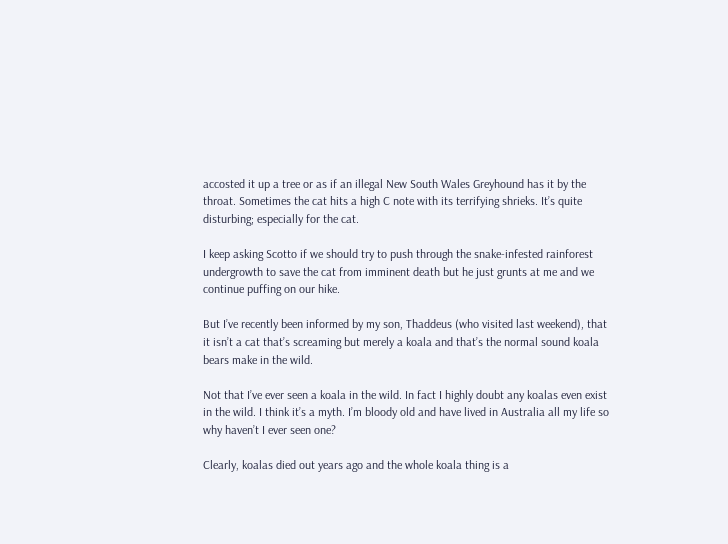accosted it up a tree or as if an illegal New South Wales Greyhound has it by the throat. Sometimes the cat hits a high C note with its terrifying shrieks. It’s quite disturbing; especially for the cat.

I keep asking Scotto if we should try to push through the snake-infested rainforest undergrowth to save the cat from imminent death but he just grunts at me and we continue puffing on our hike.

But I’ve recently been informed by my son, Thaddeus (who visited last weekend), that it isn’t a cat that’s screaming but merely a koala and that’s the normal sound koala bears make in the wild.

Not that I’ve ever seen a koala in the wild. In fact I highly doubt any koalas even exist in the wild. I think it’s a myth. I’m bloody old and have lived in Australia all my life so why haven’t I ever seen one?

Clearly, koalas died out years ago and the whole koala thing is a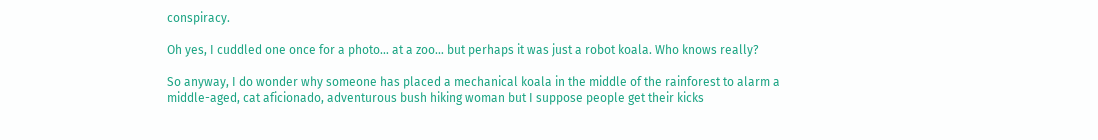conspiracy.

Oh yes, I cuddled one once for a photo… at a zoo… but perhaps it was just a robot koala. Who knows really?

So anyway, I do wonder why someone has placed a mechanical koala in the middle of the rainforest to alarm a middle-aged, cat aficionado, adventurous bush hiking woman but I suppose people get their kicks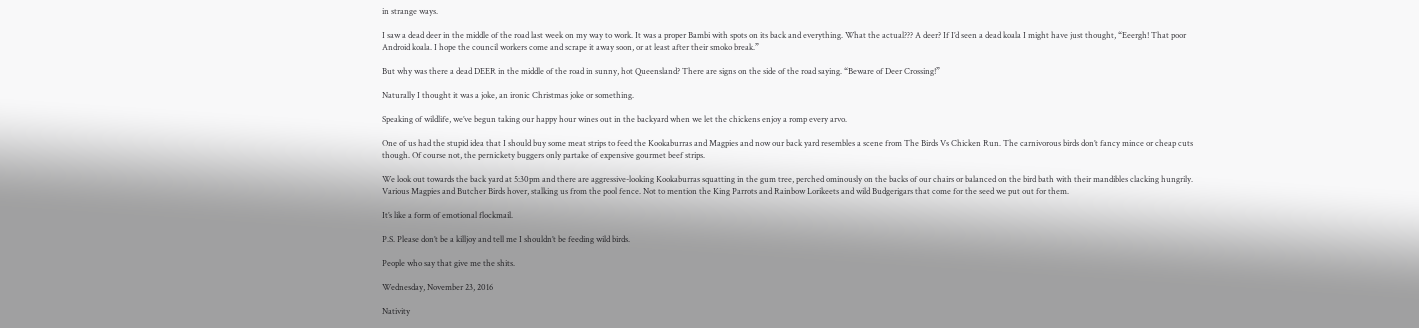in strange ways.

I saw a dead deer in the middle of the road last week on my way to work. It was a proper Bambi with spots on its back and everything. What the actual??? A deer? If I’d seen a dead koala I might have just thought, “Eeergh! That poor Android koala. I hope the council workers come and scrape it away soon, or at least after their smoko break.”

But why was there a dead DEER in the middle of the road in sunny, hot Queensland? There are signs on the side of the road saying. “Beware of Deer Crossing!”

Naturally I thought it was a joke, an ironic Christmas joke or something.

Speaking of wildlife, we’ve begun taking our happy hour wines out in the backyard when we let the chickens enjoy a romp every arvo.

One of us had the stupid idea that I should buy some meat strips to feed the Kookaburras and Magpies and now our back yard resembles a scene from The Birds Vs Chicken Run. The carnivorous birds don’t fancy mince or cheap cuts though. Of course not, the pernickety buggers only partake of expensive gourmet beef strips.

We look out towards the back yard at 5:30pm and there are aggressive-looking Kookaburras squatting in the gum tree, perched ominously on the backs of our chairs or balanced on the bird bath with their mandibles clacking hungrily. Various Magpies and Butcher Birds hover, stalking us from the pool fence. Not to mention the King Parrots and Rainbow Lorikeets and wild Budgerigars that come for the seed we put out for them.

It’s like a form of emotional flockmail.

P.S. Please don’t be a killjoy and tell me I shouldn’t be feeding wild birds.

People who say that give me the shits.

Wednesday, November 23, 2016

Nativity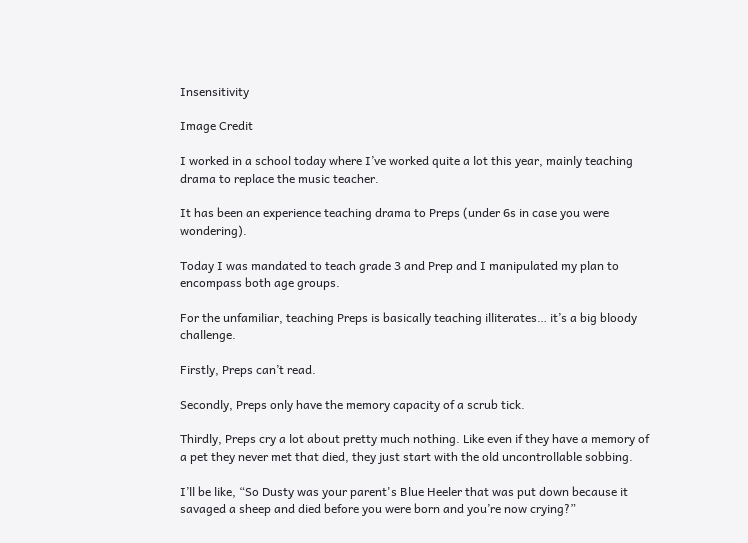Insensitivity

Image Credit

I worked in a school today where I’ve worked quite a lot this year, mainly teaching drama to replace the music teacher.

It has been an experience teaching drama to Preps (under 6s in case you were wondering).

Today I was mandated to teach grade 3 and Prep and I manipulated my plan to encompass both age groups.

For the unfamiliar, teaching Preps is basically teaching illiterates… it’s a big bloody challenge.

Firstly, Preps can’t read.

Secondly, Preps only have the memory capacity of a scrub tick.

Thirdly, Preps cry a lot about pretty much nothing. Like even if they have a memory of a pet they never met that died, they just start with the old uncontrollable sobbing.

I’ll be like, “So Dusty was your parent's Blue Heeler that was put down because it savaged a sheep and died before you were born and you’re now crying?”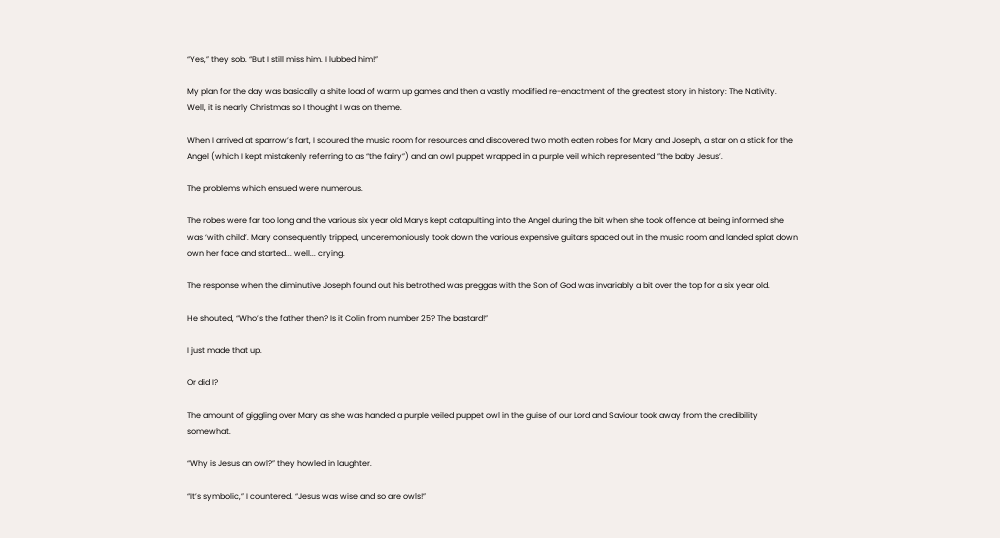“Yes,” they sob. “But I still miss him. I lubbed him!”

My plan for the day was basically a shite load of warm up games and then a vastly modified re-enactment of the greatest story in history: The Nativity.
Well, it is nearly Christmas so I thought I was on theme.

When I arrived at sparrow’s fart, I scoured the music room for resources and discovered two moth eaten robes for Mary and Joseph, a star on a stick for the Angel (which I kept mistakenly referring to as “the fairy”) and an owl puppet wrapped in a purple veil which represented ”the baby Jesus’.

The problems which ensued were numerous.

The robes were far too long and the various six year old Marys kept catapulting into the Angel during the bit when she took offence at being informed she was ‘with child’. Mary consequently tripped, unceremoniously took down the various expensive guitars spaced out in the music room and landed splat down own her face and started... well... crying.

The response when the diminutive Joseph found out his betrothed was preggas with the Son of God was invariably a bit over the top for a six year old.

He shouted, “Who’s the father then? Is it Colin from number 25? The bastard!”

I just made that up.

Or did I?

The amount of giggling over Mary as she was handed a purple veiled puppet owl in the guise of our Lord and Saviour took away from the credibility somewhat.

“Why is Jesus an owl?” they howled in laughter.

“It’s symbolic,” I countered. “Jesus was wise and so are owls!”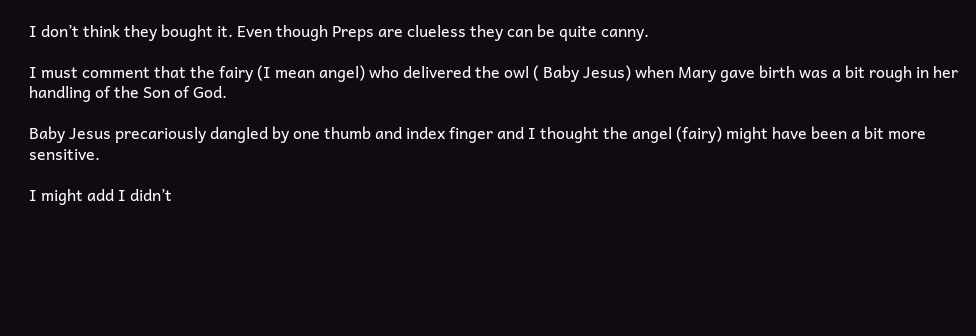I don’t think they bought it. Even though Preps are clueless they can be quite canny.

I must comment that the fairy (I mean angel) who delivered the owl ( Baby Jesus) when Mary gave birth was a bit rough in her handling of the Son of God.

Baby Jesus precariously dangled by one thumb and index finger and I thought the angel (fairy) might have been a bit more sensitive.

I might add I didn’t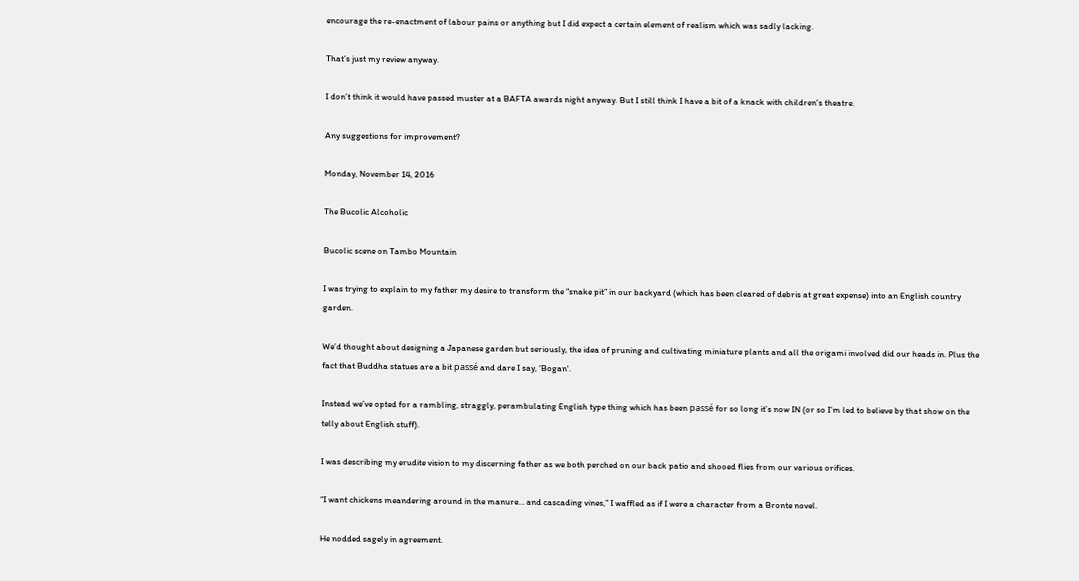encourage the re-enactment of labour pains or anything but I did expect a certain element of realism which was sadly lacking.

That’s just my review anyway.

I don’t think it would have passed muster at a BAFTA awards night anyway. But I still think I have a bit of a knack with children's theatre.

Any suggestions for improvement?

Monday, November 14, 2016

The Bucolic Alcoholic

Bucolic scene on Tambo Mountain

I was trying to explain to my father my desire to transform the “snake pit” in our backyard (which has been cleared of debris at great expense) into an English country garden.

We’d thought about designing a Japanese garden but seriously, the idea of pruning and cultivating miniature plants and all the origami involved did our heads in. Plus the fact that Buddha statues are a bit passé and dare I say, 'Bogan'.

Instead we’ve opted for a rambling, straggly, perambulating English type thing which has been passé for so long it’s now IN (or so I’m led to believe by that show on the telly about English stuff).

I was describing my erudite vision to my discerning father as we both perched on our back patio and shooed flies from our various orifices.

“I want chickens meandering around in the manure… and cascading vines,” I waffled as if I were a character from a Bronte novel.

He nodded sagely in agreement.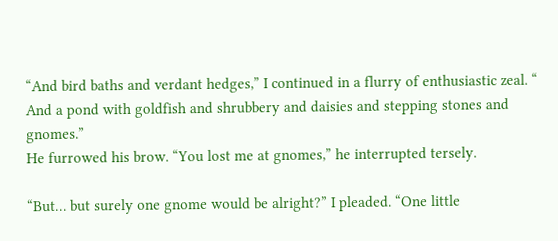“And bird baths and verdant hedges,” I continued in a flurry of enthusiastic zeal. “ And a pond with goldfish and shrubbery and daisies and stepping stones and gnomes.”
He furrowed his brow. “You lost me at gnomes,” he interrupted tersely.

“But… but surely one gnome would be alright?” I pleaded. “One little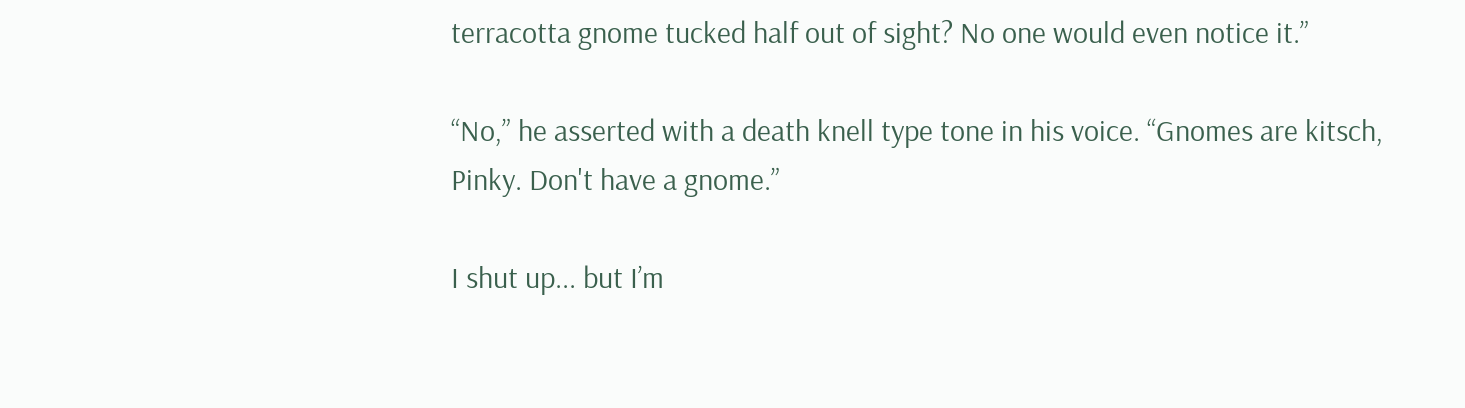terracotta gnome tucked half out of sight? No one would even notice it.”

“No,” he asserted with a death knell type tone in his voice. “Gnomes are kitsch, Pinky. Don't have a gnome.”

I shut up... but I’m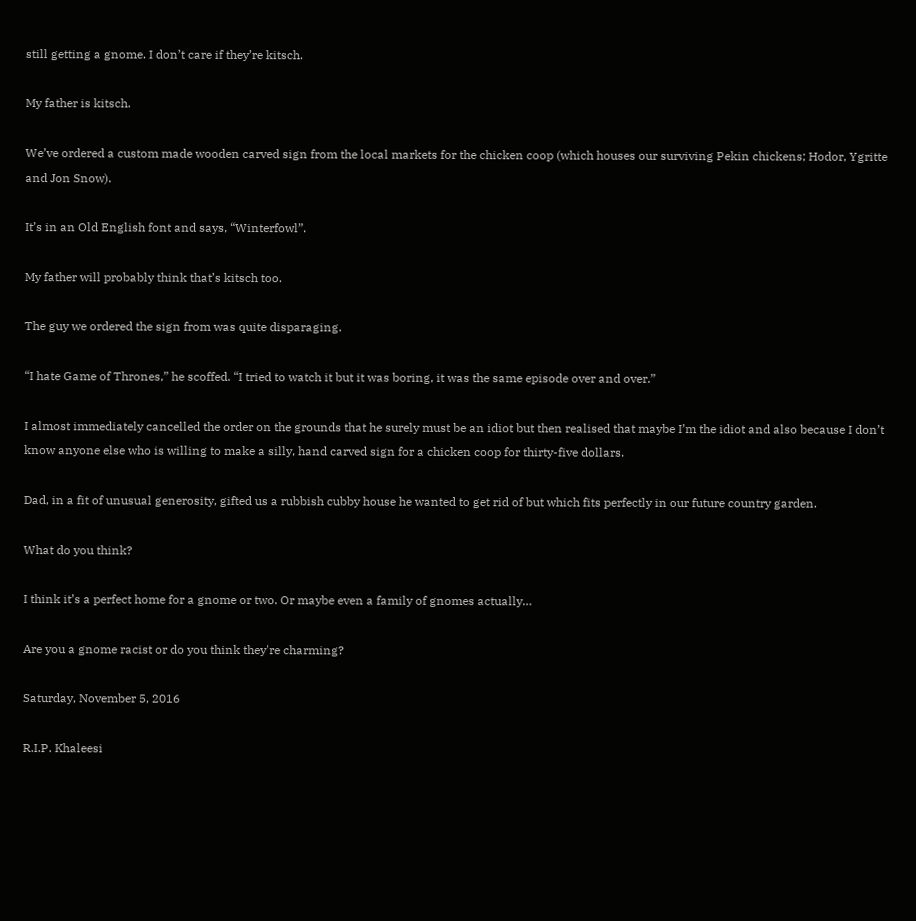still getting a gnome. I don’t care if they’re kitsch.

My father is kitsch.

We’ve ordered a custom made wooden carved sign from the local markets for the chicken coop (which houses our surviving Pekin chickens; Hodor, Ygritte and Jon Snow).

It’s in an Old English font and says, “Winterfowl”.

My father will probably think that’s kitsch too.

The guy we ordered the sign from was quite disparaging.

“I hate Game of Thrones,” he scoffed. “I tried to watch it but it was boring, it was the same episode over and over.”

I almost immediately cancelled the order on the grounds that he surely must be an idiot but then realised that maybe I’m the idiot and also because I don’t know anyone else who is willing to make a silly, hand carved sign for a chicken coop for thirty-five dollars.

Dad, in a fit of unusual generosity, gifted us a rubbish cubby house he wanted to get rid of but which fits perfectly in our future country garden.

What do you think?

I think it’s a perfect home for a gnome or two. Or maybe even a family of gnomes actually…

Are you a gnome racist or do you think they're charming?

Saturday, November 5, 2016

R.I.P. Khaleesi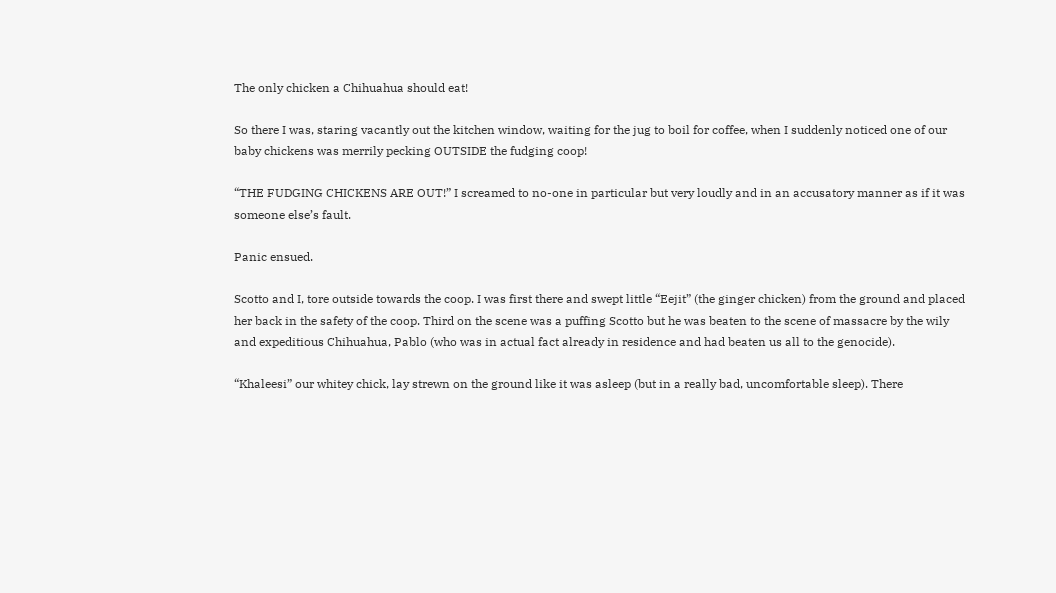The only chicken a Chihuahua should eat!

So there I was, staring vacantly out the kitchen window, waiting for the jug to boil for coffee, when I suddenly noticed one of our baby chickens was merrily pecking OUTSIDE the fudging coop!

“THE FUDGING CHICKENS ARE OUT!” I screamed to no-one in particular but very loudly and in an accusatory manner as if it was someone else’s fault.

Panic ensued.

Scotto and I, tore outside towards the coop. I was first there and swept little “Eejit” (the ginger chicken) from the ground and placed her back in the safety of the coop. Third on the scene was a puffing Scotto but he was beaten to the scene of massacre by the wily and expeditious Chihuahua, Pablo (who was in actual fact already in residence and had beaten us all to the genocide).

“Khaleesi” our whitey chick, lay strewn on the ground like it was asleep (but in a really bad, uncomfortable sleep). There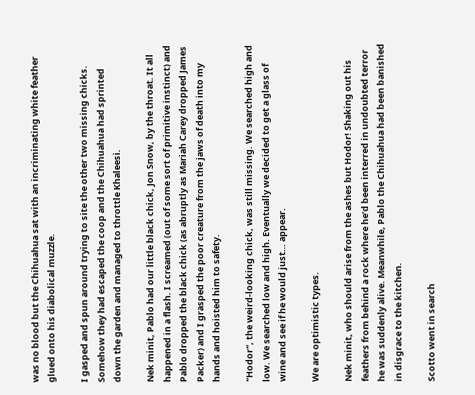was no blood but the Chihuahua sat with an incriminating white feather glued onto his diabolical muzzle.

I gasped and spun around trying to site the other two missing chicks. Somehow they had escaped the coop and the Chihuahua had sprinted down the garden and managed to throttle Khaleesi.

Nek minit, Pablo had our little black chick, Jon Snow, by the throat. It all happened in a flash. I screamed (out of some sort of primitive instinct) and Pablo dropped the black chick (as abruptly as Mariah Carey dropped James Packer) and I grasped the poor creature from the jaws of death into my hands and hoisted him to safety.

"Hodor", the weird-looking chick, was still missing. We searched high and low. We searched low and high. Eventually we decided to get a glass of wine and see if he would just… appear.

We are optimistic types.

Nek minit, who should arise from the ashes but Hodor! Shaking out his feathers from behind a rock where he’d been interred in undoubted terror he was suddenly alive. Meanwhile, Pablo the Chihuahua had been banished in disgrace to the kitchen.

Scotto went in search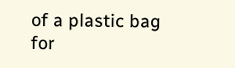of a plastic bag for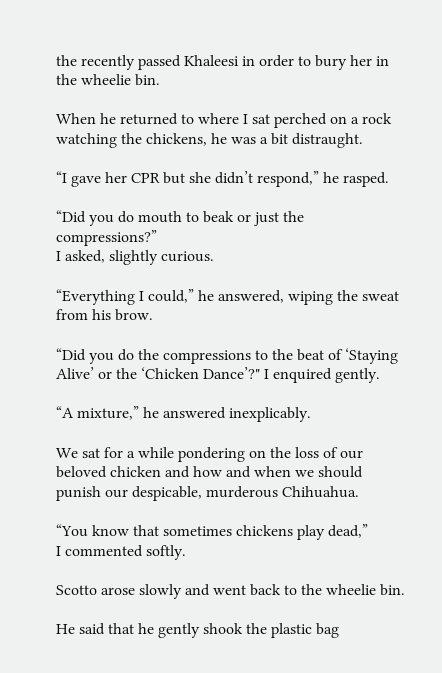the recently passed Khaleesi in order to bury her in the wheelie bin.

When he returned to where I sat perched on a rock watching the chickens, he was a bit distraught.

“I gave her CPR but she didn’t respond,” he rasped.

“Did you do mouth to beak or just the compressions?”
I asked, slightly curious.

“Everything I could,” he answered, wiping the sweat from his brow.

“Did you do the compressions to the beat of ‘Staying Alive’ or the ‘Chicken Dance’?" I enquired gently.

“A mixture,” he answered inexplicably.

We sat for a while pondering on the loss of our beloved chicken and how and when we should punish our despicable, murderous Chihuahua.

“You know that sometimes chickens play dead,”
I commented softly.

Scotto arose slowly and went back to the wheelie bin.

He said that he gently shook the plastic bag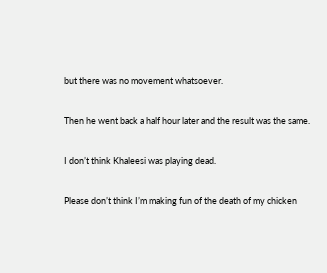but there was no movement whatsoever.

Then he went back a half hour later and the result was the same.

I don’t think Khaleesi was playing dead.

Please don’t think I’m making fun of the death of my chicken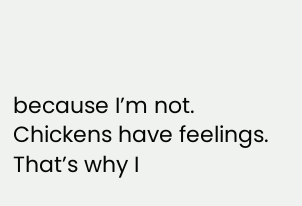because I’m not. Chickens have feelings. That’s why I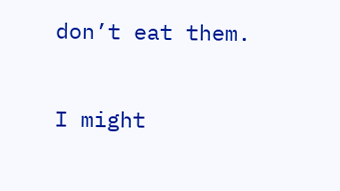don’t eat them.

I might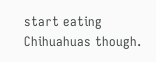start eating Chihuahuas though.